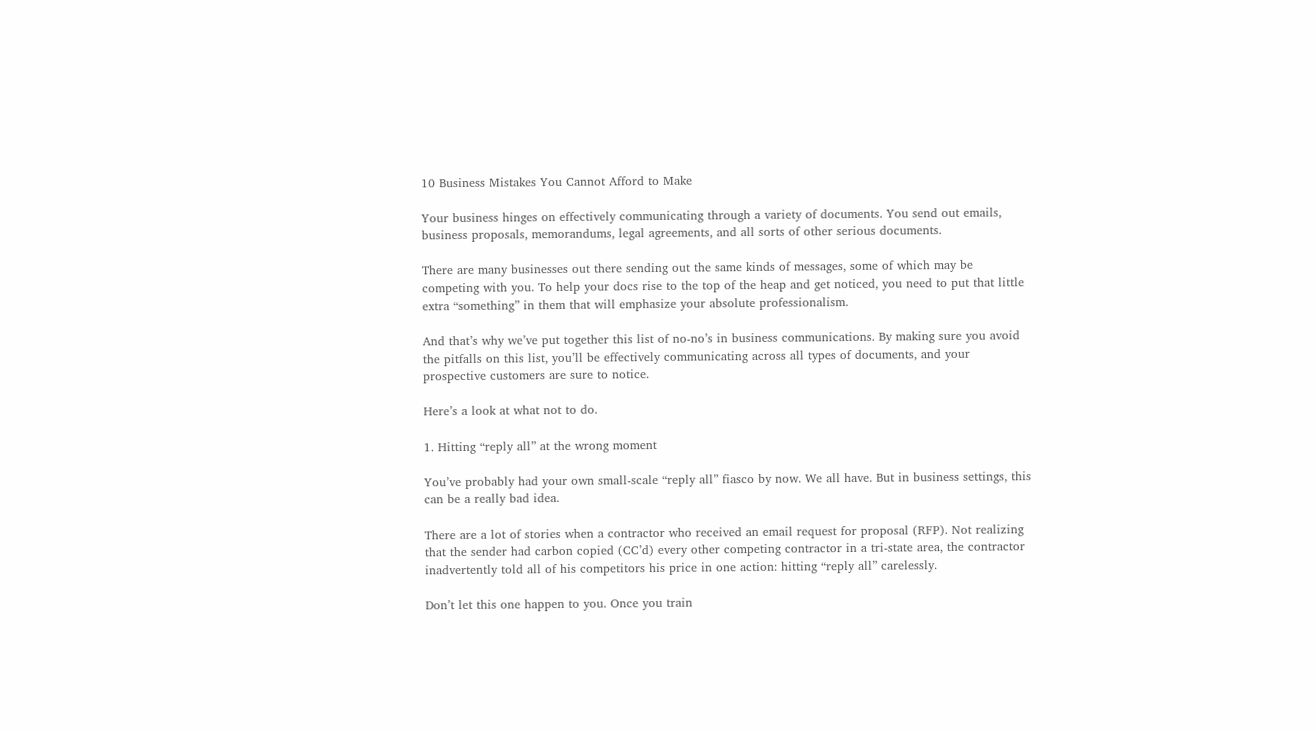10 Business Mistakes You Cannot Afford to Make

Your business hinges on effectively communicating through a variety of documents. You send out emails, business proposals, memorandums, legal agreements, and all sorts of other serious documents.

There are many businesses out there sending out the same kinds of messages, some of which may be competing with you. To help your docs rise to the top of the heap and get noticed, you need to put that little extra “something” in them that will emphasize your absolute professionalism.

And that’s why we’ve put together this list of no-no’s in business communications. By making sure you avoid the pitfalls on this list, you’ll be effectively communicating across all types of documents, and your prospective customers are sure to notice.

Here’s a look at what not to do.

1. Hitting “reply all” at the wrong moment

You’ve probably had your own small-scale “reply all” fiasco by now. We all have. But in business settings, this can be a really bad idea.

There are a lot of stories when a contractor who received an email request for proposal (RFP). Not realizing that the sender had carbon copied (CC’d) every other competing contractor in a tri-state area, the contractor inadvertently told all of his competitors his price in one action: hitting “reply all” carelessly.

Don’t let this one happen to you. Once you train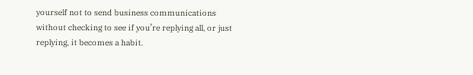yourself not to send business communications without checking to see if you’re replying all, or just replying, it becomes a habit.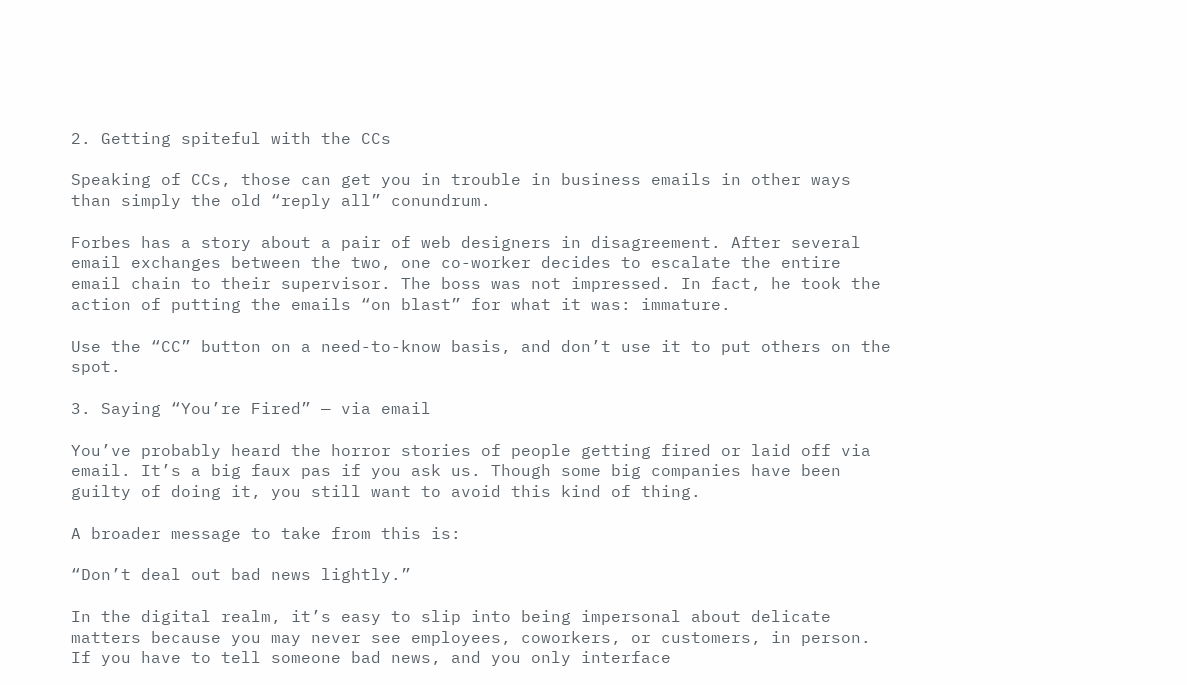2. Getting spiteful with the CCs

Speaking of CCs, those can get you in trouble in business emails in other ways than simply the old “reply all” conundrum.

Forbes has a story about a pair of web designers in disagreement. After several email exchanges between the two, one co-worker decides to escalate the entire email chain to their supervisor. The boss was not impressed. In fact, he took the action of putting the emails “on blast” for what it was: immature.

Use the “CC” button on a need-to-know basis, and don’t use it to put others on the spot.

3. Saying “You’re Fired” — via email

You’ve probably heard the horror stories of people getting fired or laid off via email. It’s a big faux pas if you ask us. Though some big companies have been guilty of doing it, you still want to avoid this kind of thing.

A broader message to take from this is:

“Don’t deal out bad news lightly.”

In the digital realm, it’s easy to slip into being impersonal about delicate matters because you may never see employees, coworkers, or customers, in person. If you have to tell someone bad news, and you only interface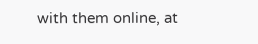with them online, at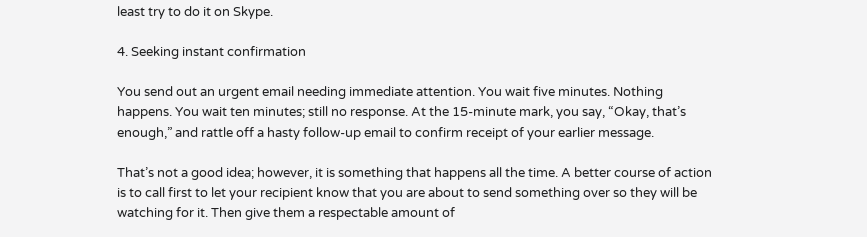least try to do it on Skype.

4. Seeking instant confirmation

You send out an urgent email needing immediate attention. You wait five minutes. Nothing happens. You wait ten minutes; still no response. At the 15-minute mark, you say, “Okay, that’s enough,” and rattle off a hasty follow-up email to confirm receipt of your earlier message.

That’s not a good idea; however, it is something that happens all the time. A better course of action is to call first to let your recipient know that you are about to send something over so they will be watching for it. Then give them a respectable amount of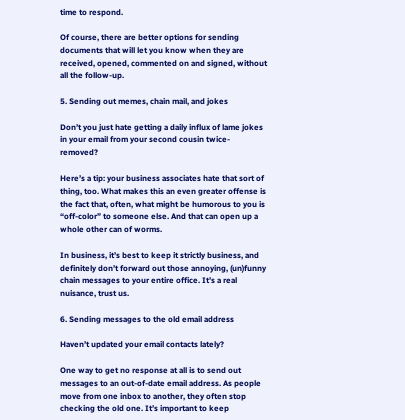time to respond.

Of course, there are better options for sending documents that will let you know when they are received, opened, commented on and signed, without all the follow-up.

5. Sending out memes, chain mail, and jokes

Don’t you just hate getting a daily influx of lame jokes in your email from your second cousin twice-removed?

Here’s a tip: your business associates hate that sort of thing, too. What makes this an even greater offense is the fact that, often, what might be humorous to you is “off-color” to someone else. And that can open up a whole other can of worms.

In business, it’s best to keep it strictly business, and definitely don’t forward out those annoying, (un)funny chain messages to your entire office. It’s a real nuisance, trust us.

6. Sending messages to the old email address

Haven’t updated your email contacts lately?

One way to get no response at all is to send out messages to an out-of-date email address. As people move from one inbox to another, they often stop checking the old one. It’s important to keep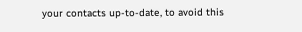your contacts up-to-date, to avoid this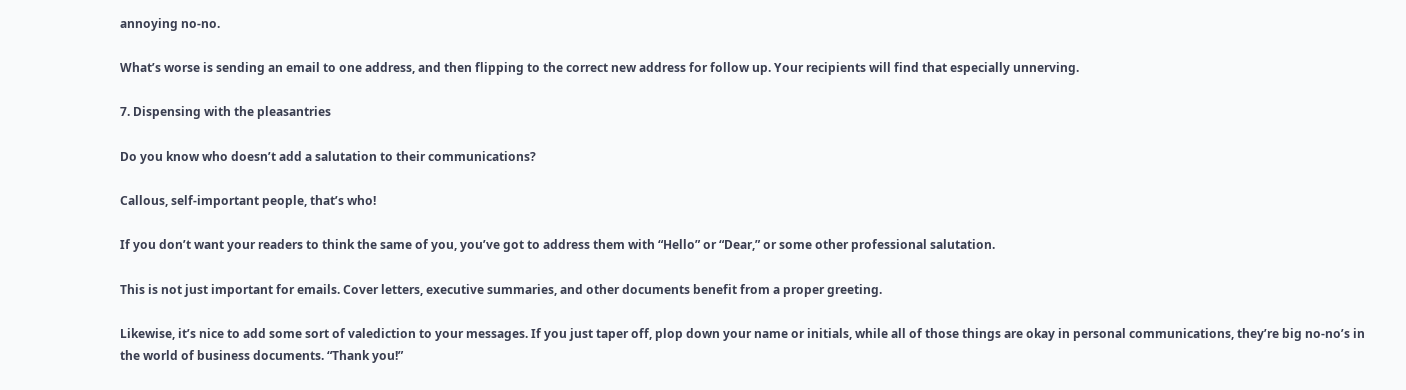annoying no-no.

What’s worse is sending an email to one address, and then flipping to the correct new address for follow up. Your recipients will find that especially unnerving.

7. Dispensing with the pleasantries

Do you know who doesn’t add a salutation to their communications?

Callous, self-important people, that’s who!

If you don’t want your readers to think the same of you, you’ve got to address them with “Hello” or “Dear,” or some other professional salutation.

This is not just important for emails. Cover letters, executive summaries, and other documents benefit from a proper greeting.

Likewise, it’s nice to add some sort of valediction to your messages. If you just taper off, plop down your name or initials, while all of those things are okay in personal communications, they’re big no-no’s in the world of business documents. “Thank you!”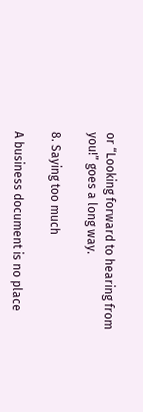or “Looking forward to hearing from you!” goes a long way.

8. Saying too much

A business document is no place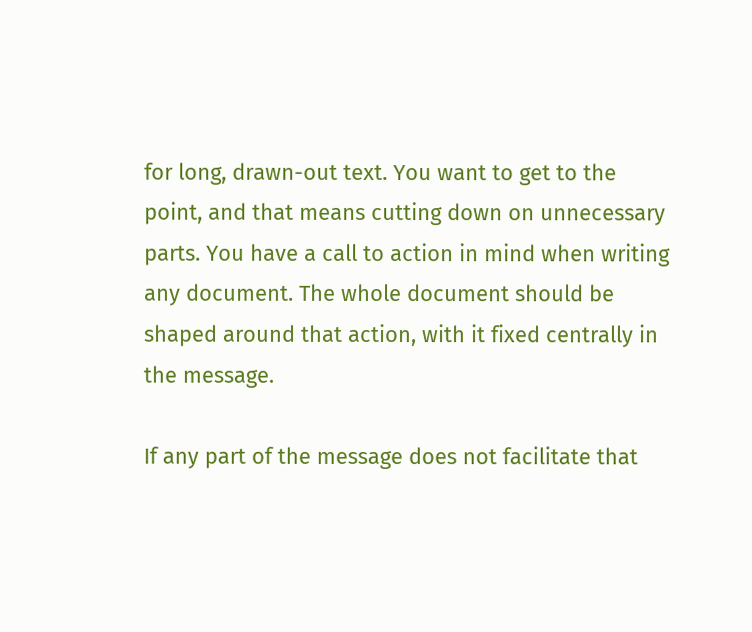for long, drawn-out text. You want to get to the point, and that means cutting down on unnecessary parts. You have a call to action in mind when writing any document. The whole document should be shaped around that action, with it fixed centrally in the message.

If any part of the message does not facilitate that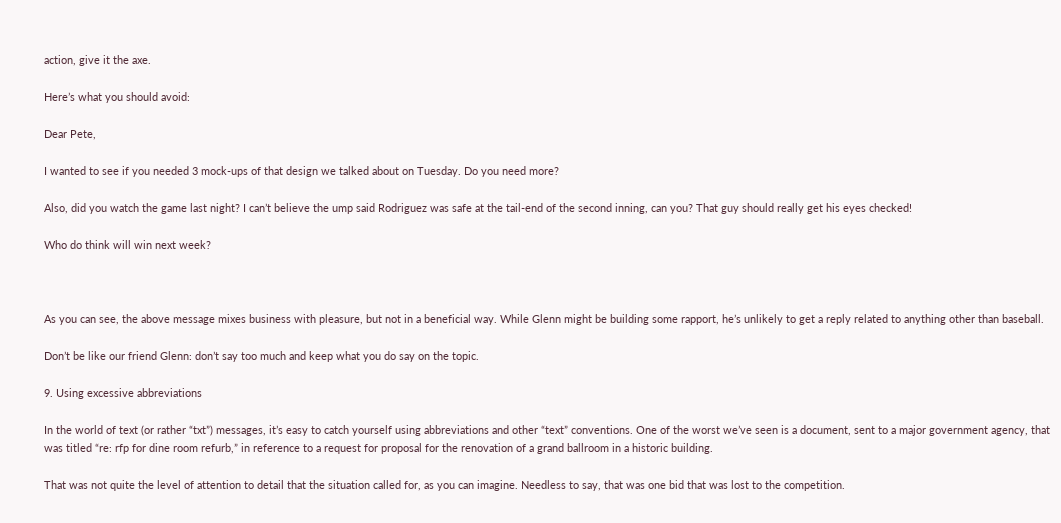action, give it the axe.

Here’s what you should avoid:

Dear Pete,

I wanted to see if you needed 3 mock-ups of that design we talked about on Tuesday. Do you need more?

Also, did you watch the game last night? I can’t believe the ump said Rodriguez was safe at the tail-end of the second inning, can you? That guy should really get his eyes checked!

Who do think will win next week?



As you can see, the above message mixes business with pleasure, but not in a beneficial way. While Glenn might be building some rapport, he’s unlikely to get a reply related to anything other than baseball.

Don’t be like our friend Glenn: don’t say too much and keep what you do say on the topic.

9. Using excessive abbreviations

In the world of text (or rather “txt”) messages, it’s easy to catch yourself using abbreviations and other “text” conventions. One of the worst we’ve seen is a document, sent to a major government agency, that was titled “re: rfp for dine room refurb,” in reference to a request for proposal for the renovation of a grand ballroom in a historic building.

That was not quite the level of attention to detail that the situation called for, as you can imagine. Needless to say, that was one bid that was lost to the competition.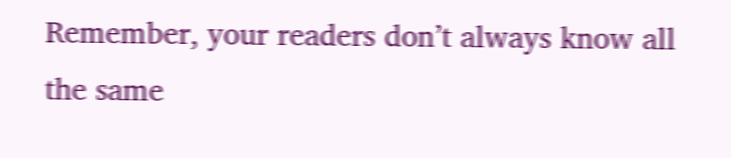Remember, your readers don’t always know all the same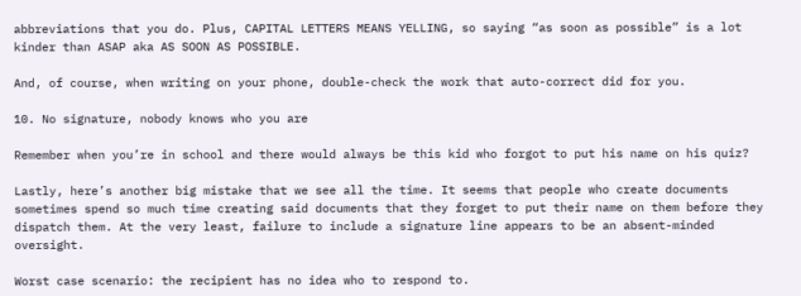abbreviations that you do. Plus, CAPITAL LETTERS MEANS YELLING, so saying “as soon as possible” is a lot kinder than ASAP aka AS SOON AS POSSIBLE.

And, of course, when writing on your phone, double-check the work that auto-correct did for you.

10. No signature, nobody knows who you are

Remember when you’re in school and there would always be this kid who forgot to put his name on his quiz?

Lastly, here’s another big mistake that we see all the time. It seems that people who create documents sometimes spend so much time creating said documents that they forget to put their name on them before they dispatch them. At the very least, failure to include a signature line appears to be an absent-minded oversight.

Worst case scenario: the recipient has no idea who to respond to.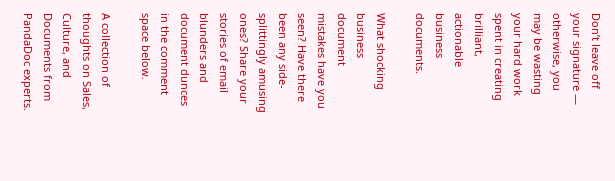Don’t leave off your signature — otherwise, you may be wasting your hard work spent in creating brilliant, actionable business documents.

What shocking business document mistakes have you seen? Have there been any side-splittingly amusing ones? Share your stories of email blunders and document dunces in the comment space below.

A collection of thoughts on Sales, Culture, and Documents from PandaDoc experts.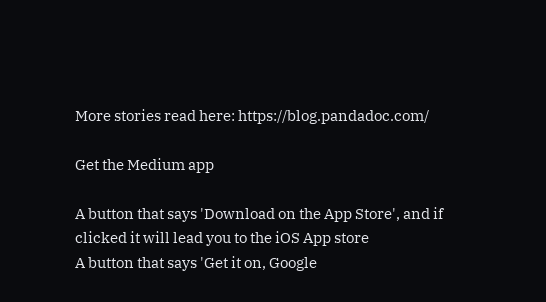More stories read here: https://blog.pandadoc.com/

Get the Medium app

A button that says 'Download on the App Store', and if clicked it will lead you to the iOS App store
A button that says 'Get it on, Google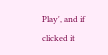Play', and if clicked it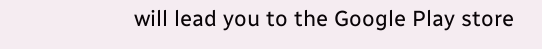will lead you to the Google Play store